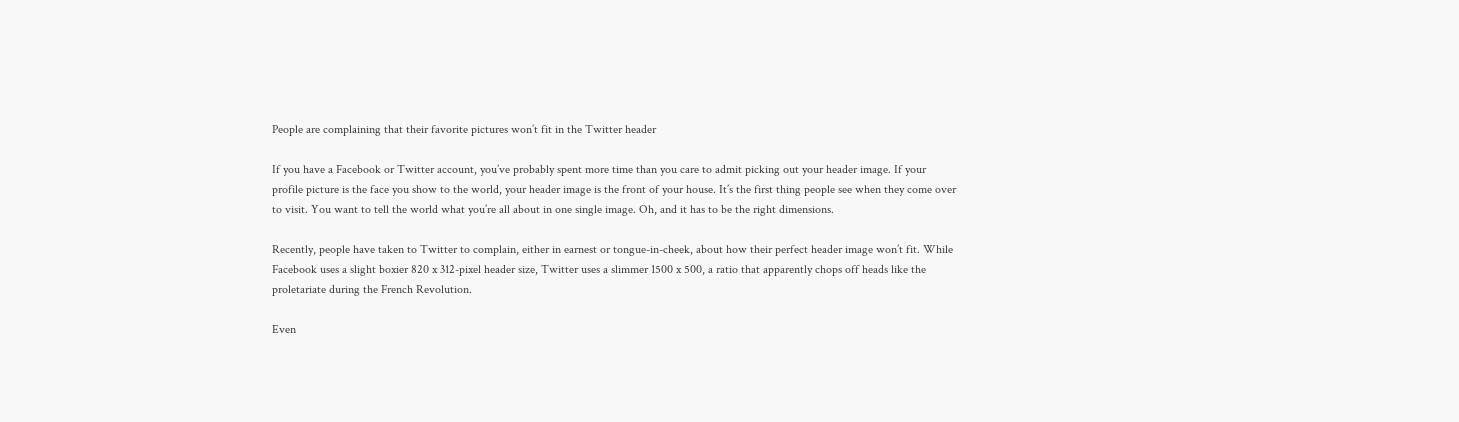People are complaining that their favorite pictures won’t fit in the Twitter header

If you have a Facebook or Twitter account, you’ve probably spent more time than you care to admit picking out your header image. If your profile picture is the face you show to the world, your header image is the front of your house. It’s the first thing people see when they come over to visit. You want to tell the world what you’re all about in one single image. Oh, and it has to be the right dimensions.

Recently, people have taken to Twitter to complain, either in earnest or tongue-in-cheek, about how their perfect header image won’t fit. While Facebook uses a slight boxier 820 x 312-pixel header size, Twitter uses a slimmer 1500 x 500, a ratio that apparently chops off heads like the proletariate during the French Revolution.

Even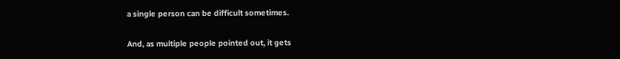a single person can be difficult sometimes.

And, as multiple people pointed out, it gets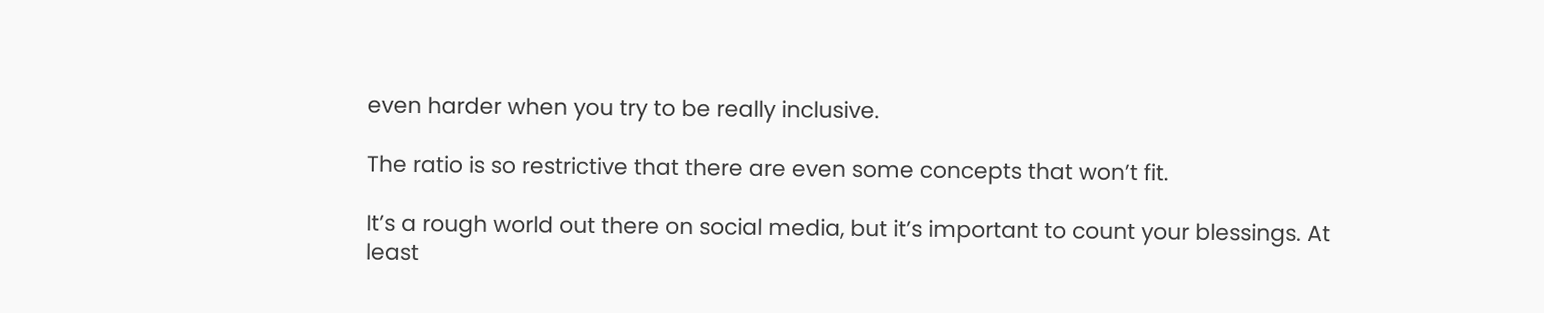even harder when you try to be really inclusive.

The ratio is so restrictive that there are even some concepts that won’t fit.

It’s a rough world out there on social media, but it’s important to count your blessings. At least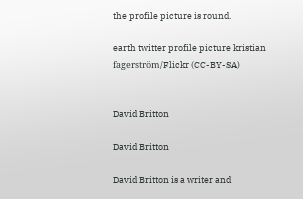the profile picture is round.

earth twitter profile picture kristian fagerström/Flickr (CC-BY-SA)


David Britton

David Britton

David Britton is a writer and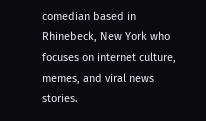comedian based in Rhinebeck, New York who focuses on internet culture, memes, and viral news stories.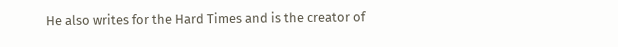He also writes for the Hard Times and is the creator of